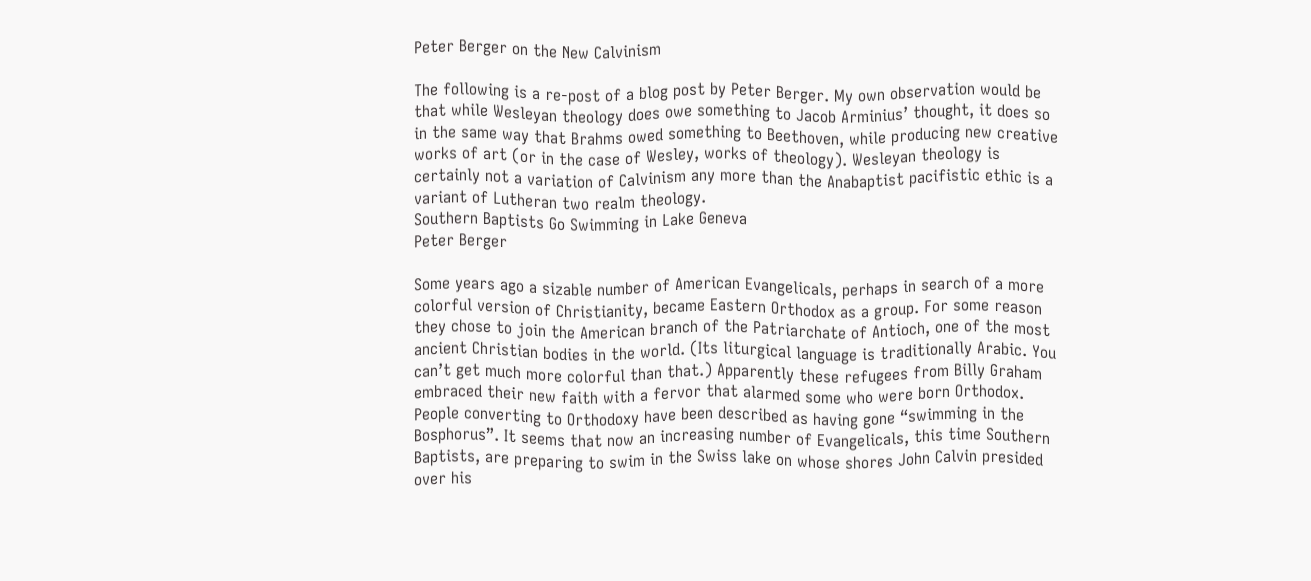Peter Berger on the New Calvinism

The following is a re-post of a blog post by Peter Berger. My own observation would be that while Wesleyan theology does owe something to Jacob Arminius’ thought, it does so in the same way that Brahms owed something to Beethoven, while producing new creative works of art (or in the case of Wesley, works of theology). Wesleyan theology is certainly not a variation of Calvinism any more than the Anabaptist pacifistic ethic is a variant of Lutheran two realm theology.
Southern Baptists Go Swimming in Lake Geneva
Peter Berger

Some years ago a sizable number of American Evangelicals, perhaps in search of a more colorful version of Christianity, became Eastern Orthodox as a group. For some reason they chose to join the American branch of the Patriarchate of Antioch, one of the most ancient Christian bodies in the world. (Its liturgical language is traditionally Arabic. You can’t get much more colorful than that.) Apparently these refugees from Billy Graham embraced their new faith with a fervor that alarmed some who were born Orthodox. People converting to Orthodoxy have been described as having gone “swimming in the Bosphorus”. It seems that now an increasing number of Evangelicals, this time Southern Baptists, are preparing to swim in the Swiss lake on whose shores John Calvin presided over his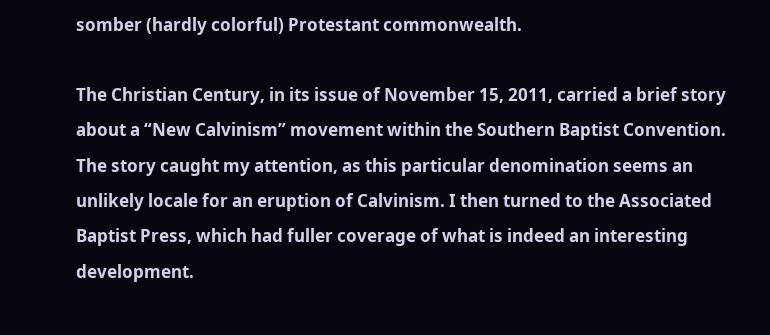somber (hardly colorful) Protestant commonwealth.

The Christian Century, in its issue of November 15, 2011, carried a brief story about a “New Calvinism” movement within the Southern Baptist Convention. The story caught my attention, as this particular denomination seems an unlikely locale for an eruption of Calvinism. I then turned to the Associated Baptist Press, which had fuller coverage of what is indeed an interesting development.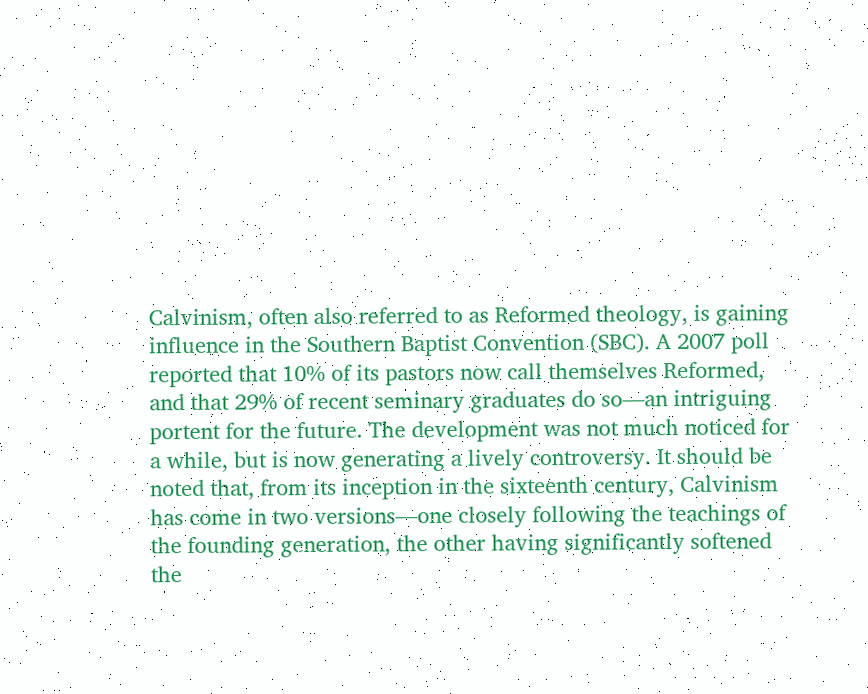Calvinism, often also referred to as Reformed theology, is gaining influence in the Southern Baptist Convention (SBC). A 2007 poll reported that 10% of its pastors now call themselves Reformed, and that 29% of recent seminary graduates do so—an intriguing portent for the future. The development was not much noticed for a while, but is now generating a lively controversy. It should be noted that, from its inception in the sixteenth century, Calvinism has come in two versions—one closely following the teachings of the founding generation, the other having significantly softened the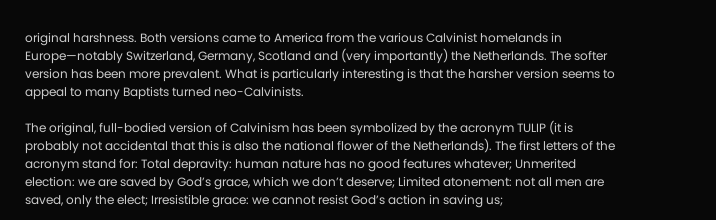original harshness. Both versions came to America from the various Calvinist homelands in Europe—notably Switzerland, Germany, Scotland and (very importantly) the Netherlands. The softer version has been more prevalent. What is particularly interesting is that the harsher version seems to appeal to many Baptists turned neo-Calvinists.

The original, full-bodied version of Calvinism has been symbolized by the acronym TULIP (it is probably not accidental that this is also the national flower of the Netherlands). The first letters of the acronym stand for: Total depravity: human nature has no good features whatever; Unmerited election: we are saved by God’s grace, which we don’t deserve; Limited atonement: not all men are saved, only the elect; Irresistible grace: we cannot resist God’s action in saving us;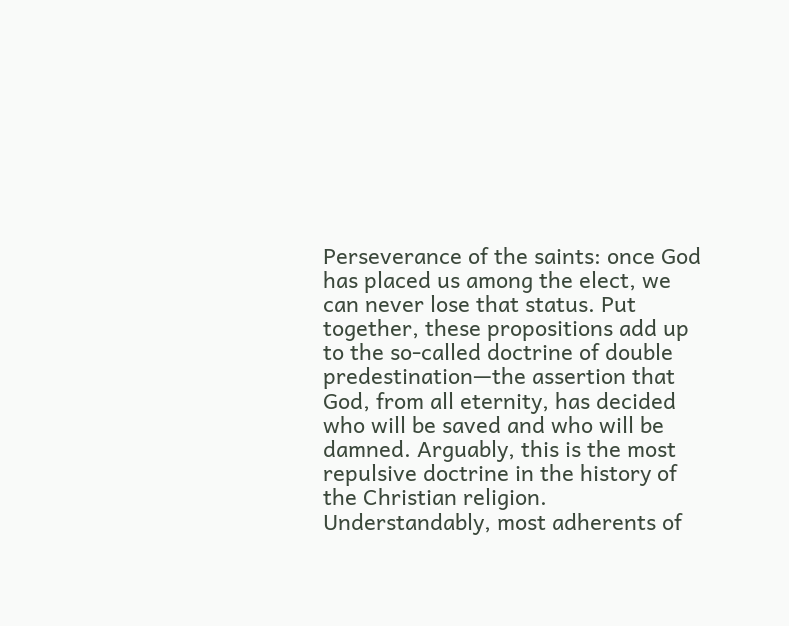Perseverance of the saints: once God has placed us among the elect, we can never lose that status. Put together, these propositions add up to the so-called doctrine of double predestination—the assertion that God, from all eternity, has decided who will be saved and who will be damned. Arguably, this is the most repulsive doctrine in the history of the Christian religion. Understandably, most adherents of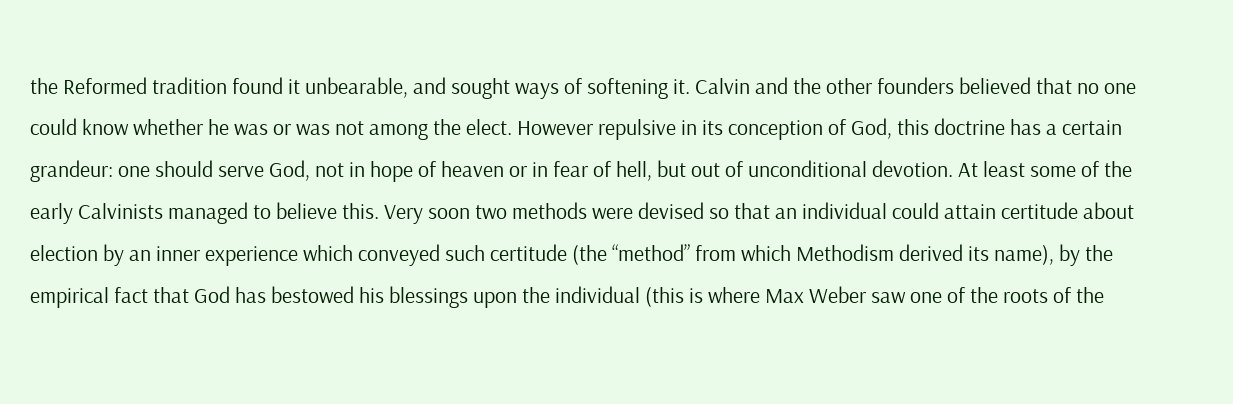the Reformed tradition found it unbearable, and sought ways of softening it. Calvin and the other founders believed that no one could know whether he was or was not among the elect. However repulsive in its conception of God, this doctrine has a certain grandeur: one should serve God, not in hope of heaven or in fear of hell, but out of unconditional devotion. At least some of the early Calvinists managed to believe this. Very soon two methods were devised so that an individual could attain certitude about election by an inner experience which conveyed such certitude (the “method” from which Methodism derived its name), by the empirical fact that God has bestowed his blessings upon the individual (this is where Max Weber saw one of the roots of the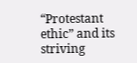“Protestant ethic” and its striving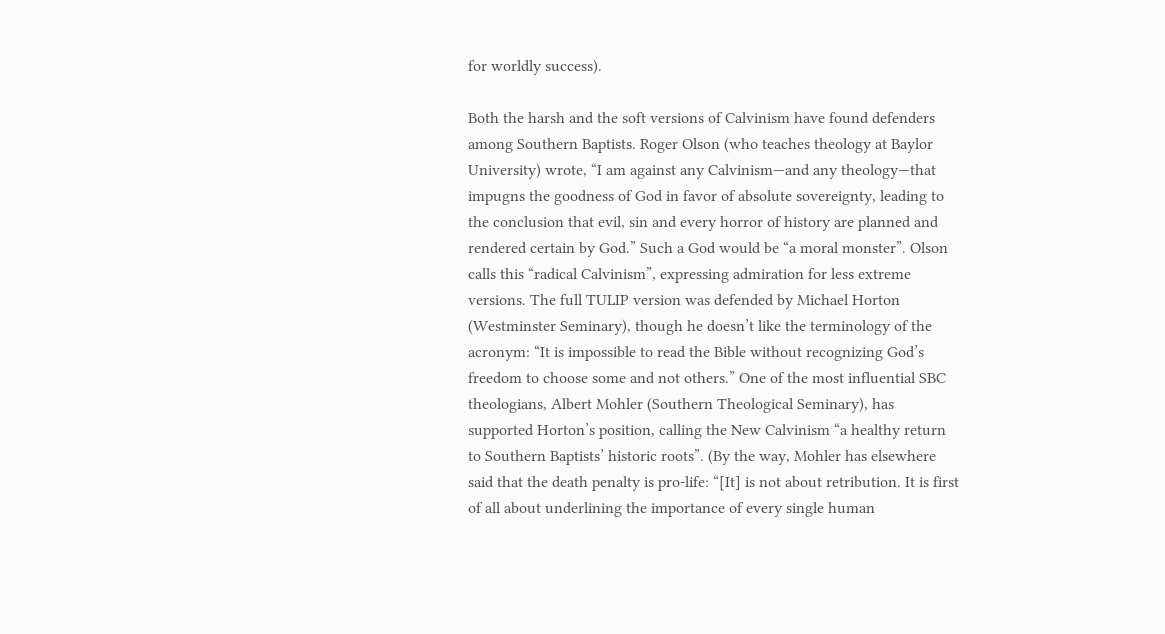for worldly success).

Both the harsh and the soft versions of Calvinism have found defenders among Southern Baptists. Roger Olson (who teaches theology at Baylor University) wrote, “I am against any Calvinism—and any theology—that impugns the goodness of God in favor of absolute sovereignty, leading to the conclusion that evil, sin and every horror of history are planned and rendered certain by God.” Such a God would be “a moral monster”. Olson calls this “radical Calvinism”, expressing admiration for less extreme versions. The full TULIP version was defended by Michael Horton (Westminster Seminary), though he doesn’t like the terminology of the acronym: “It is impossible to read the Bible without recognizing God’s freedom to choose some and not others.” One of the most influential SBC theologians, Albert Mohler (Southern Theological Seminary), has supported Horton’s position, calling the New Calvinism “a healthy return to Southern Baptists’ historic roots”. (By the way, Mohler has elsewhere said that the death penalty is pro-life: “[It] is not about retribution. It is first of all about underlining the importance of every single human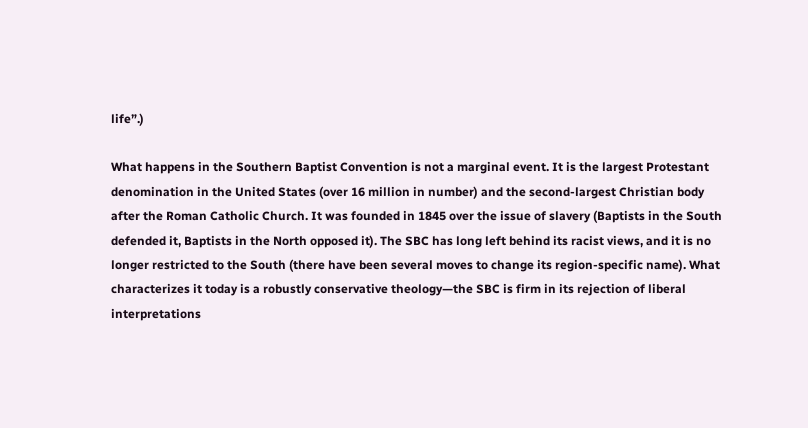life”.)

What happens in the Southern Baptist Convention is not a marginal event. It is the largest Protestant denomination in the United States (over 16 million in number) and the second-largest Christian body after the Roman Catholic Church. It was founded in 1845 over the issue of slavery (Baptists in the South defended it, Baptists in the North opposed it). The SBC has long left behind its racist views, and it is no longer restricted to the South (there have been several moves to change its region-specific name). What characterizes it today is a robustly conservative theology—the SBC is firm in its rejection of liberal interpretations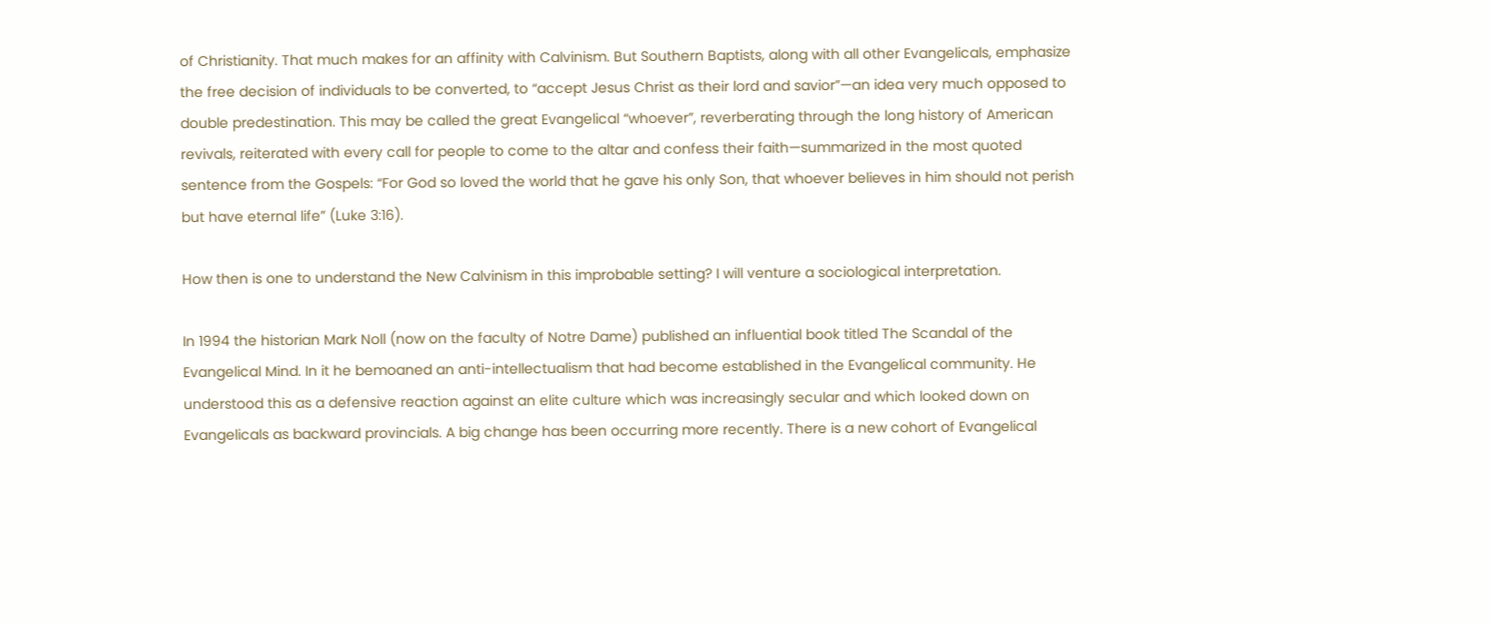of Christianity. That much makes for an affinity with Calvinism. But Southern Baptists, along with all other Evangelicals, emphasize the free decision of individuals to be converted, to “accept Jesus Christ as their lord and savior”—an idea very much opposed to double predestination. This may be called the great Evangelical “whoever”, reverberating through the long history of American revivals, reiterated with every call for people to come to the altar and confess their faith—summarized in the most quoted sentence from the Gospels: “For God so loved the world that he gave his only Son, that whoever believes in him should not perish but have eternal life” (Luke 3:16).

How then is one to understand the New Calvinism in this improbable setting? I will venture a sociological interpretation.

In 1994 the historian Mark Noll (now on the faculty of Notre Dame) published an influential book titled The Scandal of the Evangelical Mind. In it he bemoaned an anti-intellectualism that had become established in the Evangelical community. He understood this as a defensive reaction against an elite culture which was increasingly secular and which looked down on Evangelicals as backward provincials. A big change has been occurring more recently. There is a new cohort of Evangelical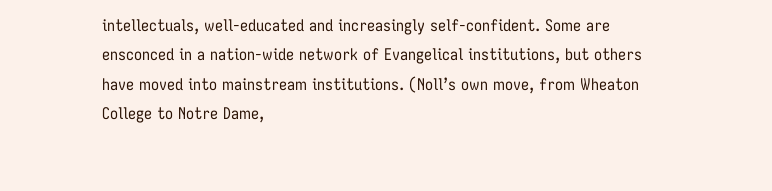intellectuals, well-educated and increasingly self-confident. Some are ensconced in a nation-wide network of Evangelical institutions, but others have moved into mainstream institutions. (Noll’s own move, from Wheaton College to Notre Dame,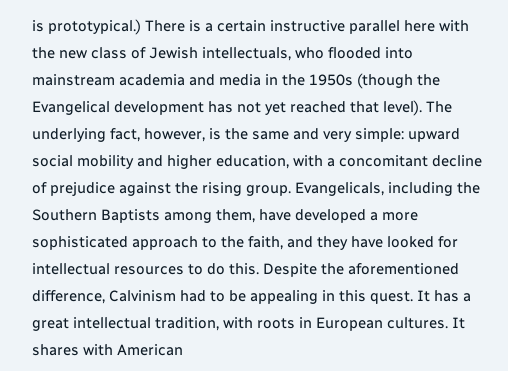is prototypical.) There is a certain instructive parallel here with the new class of Jewish intellectuals, who flooded into mainstream academia and media in the 1950s (though the Evangelical development has not yet reached that level). The underlying fact, however, is the same and very simple: upward social mobility and higher education, with a concomitant decline of prejudice against the rising group. Evangelicals, including the Southern Baptists among them, have developed a more sophisticated approach to the faith, and they have looked for intellectual resources to do this. Despite the aforementioned difference, Calvinism had to be appealing in this quest. It has a great intellectual tradition, with roots in European cultures. It shares with American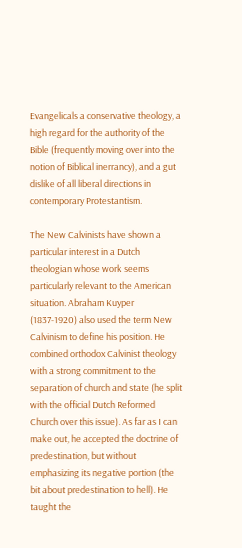Evangelicals a conservative theology, a high regard for the authority of the Bible (frequently moving over into the notion of Biblical inerrancy), and a gut dislike of all liberal directions in contemporary Protestantism.

The New Calvinists have shown a particular interest in a Dutch theologian whose work seems particularly relevant to the American situation. Abraham Kuyper (1837-1920) also used the term New Calvinism to define his position. He combined orthodox Calvinist theology with a strong commitment to the separation of church and state (he split with the official Dutch Reformed Church over this issue). As far as I can make out, he accepted the doctrine of predestination, but without emphasizing its negative portion (the bit about predestination to hell). He taught the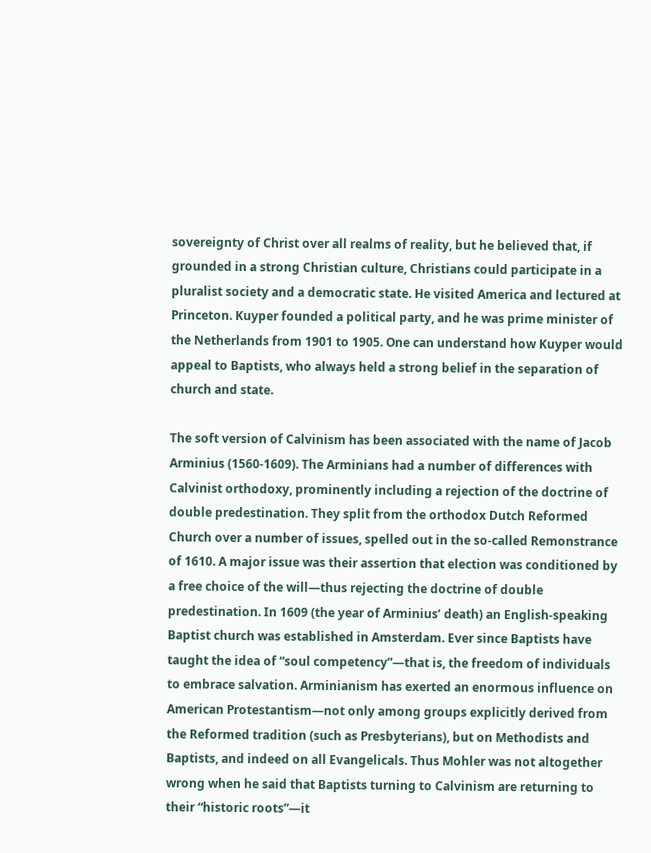sovereignty of Christ over all realms of reality, but he believed that, if grounded in a strong Christian culture, Christians could participate in a pluralist society and a democratic state. He visited America and lectured at Princeton. Kuyper founded a political party, and he was prime minister of the Netherlands from 1901 to 1905. One can understand how Kuyper would appeal to Baptists, who always held a strong belief in the separation of church and state.

The soft version of Calvinism has been associated with the name of Jacob Arminius (1560-1609). The Arminians had a number of differences with Calvinist orthodoxy, prominently including a rejection of the doctrine of double predestination. They split from the orthodox Dutch Reformed Church over a number of issues, spelled out in the so-called Remonstrance of 1610. A major issue was their assertion that election was conditioned by a free choice of the will—thus rejecting the doctrine of double predestination. In 1609 (the year of Arminius’ death) an English-speaking Baptist church was established in Amsterdam. Ever since Baptists have taught the idea of “soul competency”—that is, the freedom of individuals to embrace salvation. Arminianism has exerted an enormous influence on American Protestantism—not only among groups explicitly derived from the Reformed tradition (such as Presbyterians), but on Methodists and Baptists, and indeed on all Evangelicals. Thus Mohler was not altogether wrong when he said that Baptists turning to Calvinism are returning to their “historic roots”—it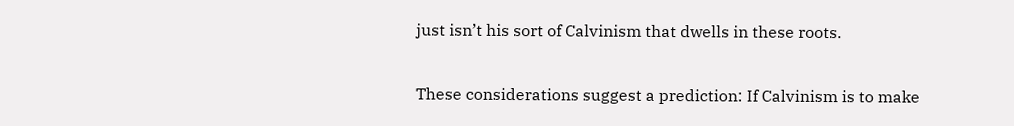just isn’t his sort of Calvinism that dwells in these roots.

These considerations suggest a prediction: If Calvinism is to make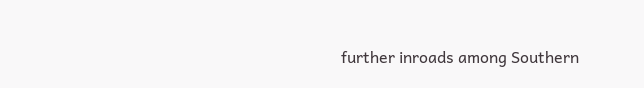further inroads among Southern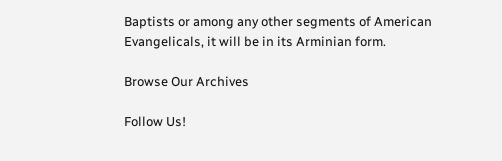Baptists or among any other segments of American Evangelicals, it will be in its Arminian form.

Browse Our Archives

Follow Us!